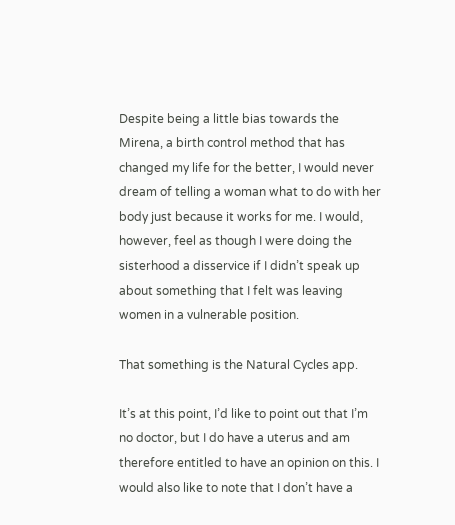Despite being a little bias towards the Mirena, a birth control method that has changed my life for the better, I would never dream of telling a woman what to do with her body just because it works for me. I would, however, feel as though I were doing the sisterhood a disservice if I didn’t speak up about something that I felt was leaving women in a vulnerable position.

That something is the Natural Cycles app.

It’s at this point, I’d like to point out that I’m no doctor, but I do have a uterus and am therefore entitled to have an opinion on this. I would also like to note that I don’t have a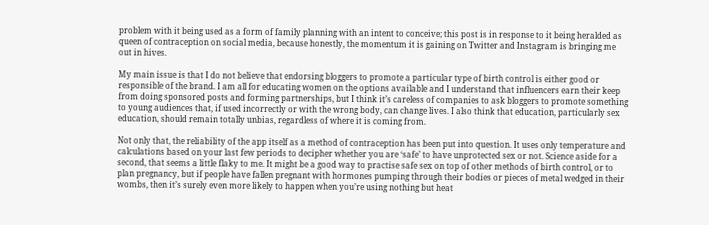problem with it being used as a form of family planning with an intent to conceive; this post is in response to it being heralded as queen of contraception on social media, because honestly, the momentum it is gaining on Twitter and Instagram is bringing me out in hives.

My main issue is that I do not believe that endorsing bloggers to promote a particular type of birth control is either good or responsible of the brand. I am all for educating women on the options available and I understand that influencers earn their keep from doing sponsored posts and forming partnerships, but I think it’s careless of companies to ask bloggers to promote something to young audiences that, if used incorrectly or with the wrong body, can change lives. I also think that education, particularly sex education, should remain totally unbias, regardless of where it is coming from.

Not only that, the reliability of the app itself as a method of contraception has been put into question. It uses only temperature and calculations based on your last few periods to decipher whether you are ‘safe’ to have unprotected sex or not. Science aside for a second, that seems a little flaky to me. It might be a good way to practise safe sex on top of other methods of birth control, or to plan pregnancy, but if people have fallen pregnant with hormones pumping through their bodies or pieces of metal wedged in their wombs, then it’s surely even more likely to happen when you’re using nothing but heat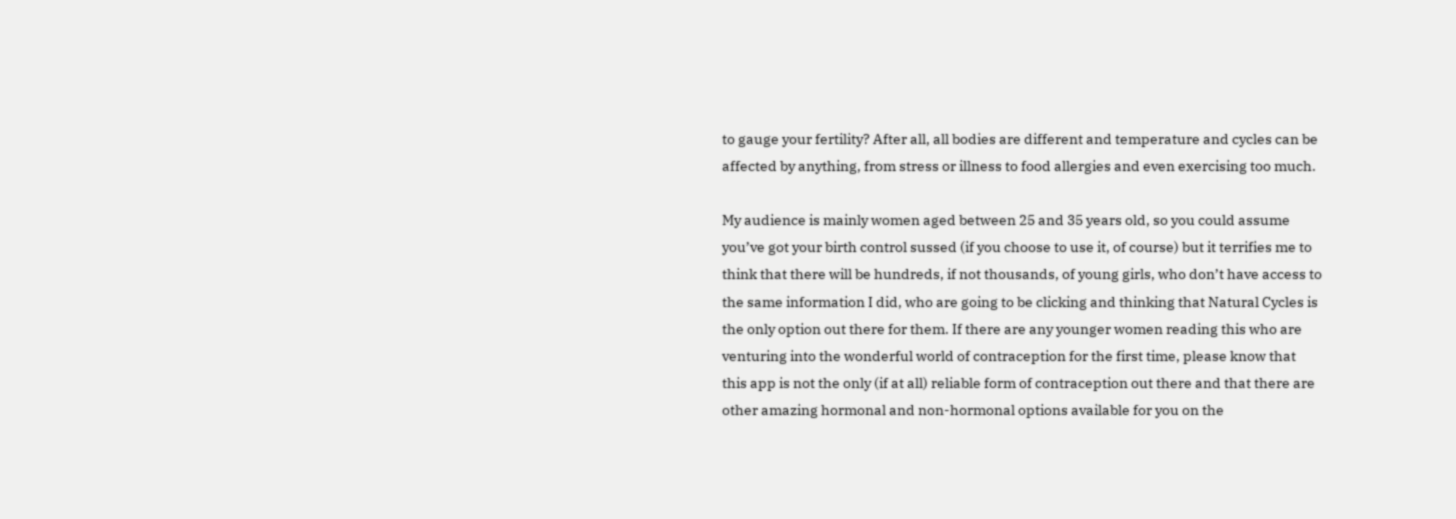to gauge your fertility? After all, all bodies are different and temperature and cycles can be affected by anything, from stress or illness to food allergies and even exercising too much.

My audience is mainly women aged between 25 and 35 years old, so you could assume you’ve got your birth control sussed (if you choose to use it, of course) but it terrifies me to think that there will be hundreds, if not thousands, of young girls, who don’t have access to the same information I did, who are going to be clicking and thinking that Natural Cycles is the only option out there for them. If there are any younger women reading this who are venturing into the wonderful world of contraception for the first time, please know that this app is not the only (if at all) reliable form of contraception out there and that there are other amazing hormonal and non-hormonal options available for you on the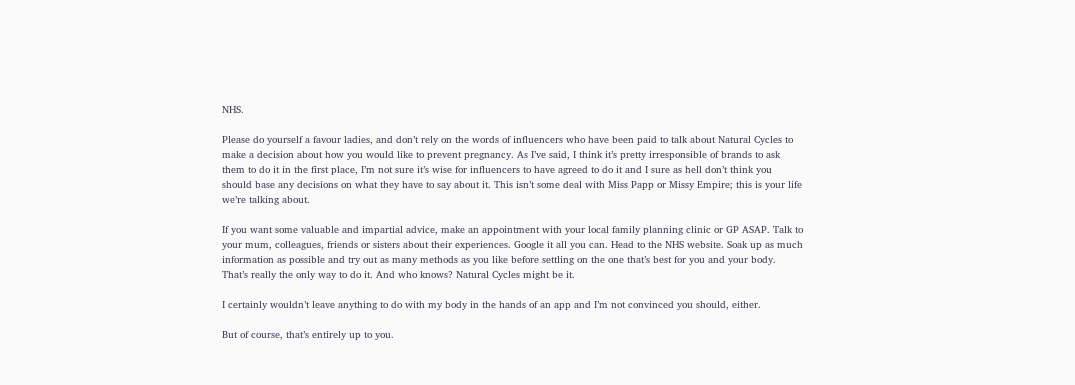NHS.

Please do yourself a favour ladies, and don’t rely on the words of influencers who have been paid to talk about Natural Cycles to make a decision about how you would like to prevent pregnancy. As I’ve said, I think it’s pretty irresponsible of brands to ask them to do it in the first place, I’m not sure it’s wise for influencers to have agreed to do it and I sure as hell don’t think you should base any decisions on what they have to say about it. This isn’t some deal with Miss Papp or Missy Empire; this is your life we’re talking about.

If you want some valuable and impartial advice, make an appointment with your local family planning clinic or GP ASAP. Talk to your mum, colleagues, friends or sisters about their experiences. Google it all you can. Head to the NHS website. Soak up as much information as possible and try out as many methods as you like before settling on the one that’s best for you and your body. That’s really the only way to do it. And who knows? Natural Cycles might be it.

I certainly wouldn’t leave anything to do with my body in the hands of an app and I’m not convinced you should, either.

But of course, that’s entirely up to you.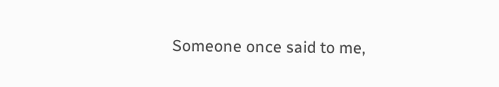Someone once said to me,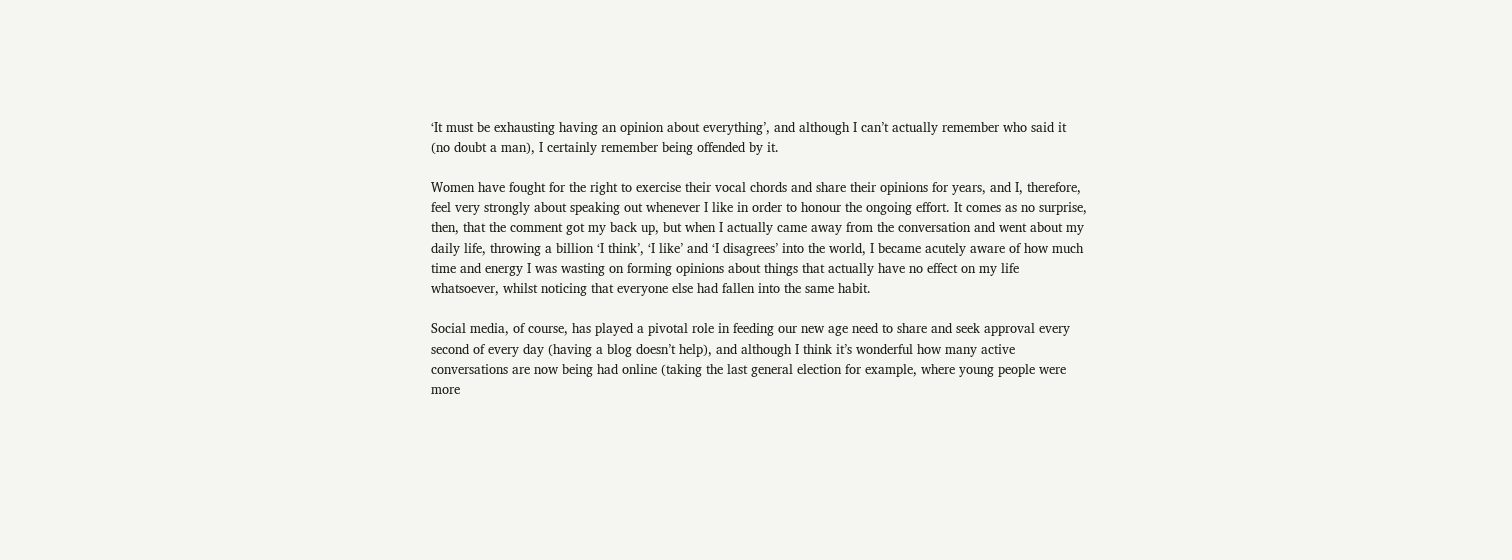‘It must be exhausting having an opinion about everything’, and although I can’t actually remember who said it (no doubt a man), I certainly remember being offended by it.

Women have fought for the right to exercise their vocal chords and share their opinions for years, and I, therefore, feel very strongly about speaking out whenever I like in order to honour the ongoing effort. It comes as no surprise, then, that the comment got my back up, but when I actually came away from the conversation and went about my daily life, throwing a billion ‘I think’, ‘I like’ and ‘I disagrees’ into the world, I became acutely aware of how much time and energy I was wasting on forming opinions about things that actually have no effect on my life whatsoever, whilst noticing that everyone else had fallen into the same habit.

Social media, of course, has played a pivotal role in feeding our new age need to share and seek approval every second of every day (having a blog doesn’t help), and although I think it’s wonderful how many active conversations are now being had online (taking the last general election for example, where young people were more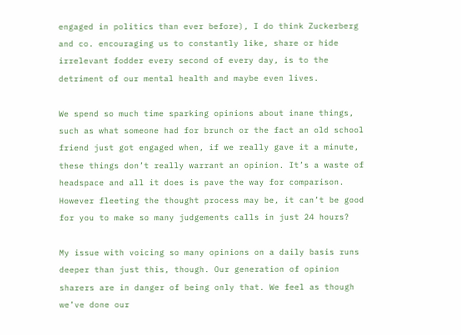engaged in politics than ever before), I do think Zuckerberg and co. encouraging us to constantly like, share or hide irrelevant fodder every second of every day, is to the detriment of our mental health and maybe even lives.

We spend so much time sparking opinions about inane things, such as what someone had for brunch or the fact an old school friend just got engaged when, if we really gave it a minute, these things don’t really warrant an opinion. It’s a waste of headspace and all it does is pave the way for comparison. However fleeting the thought process may be, it can’t be good for you to make so many judgements calls in just 24 hours?

My issue with voicing so many opinions on a daily basis runs deeper than just this, though. Our generation of opinion sharers are in danger of being only that. We feel as though we’ve done our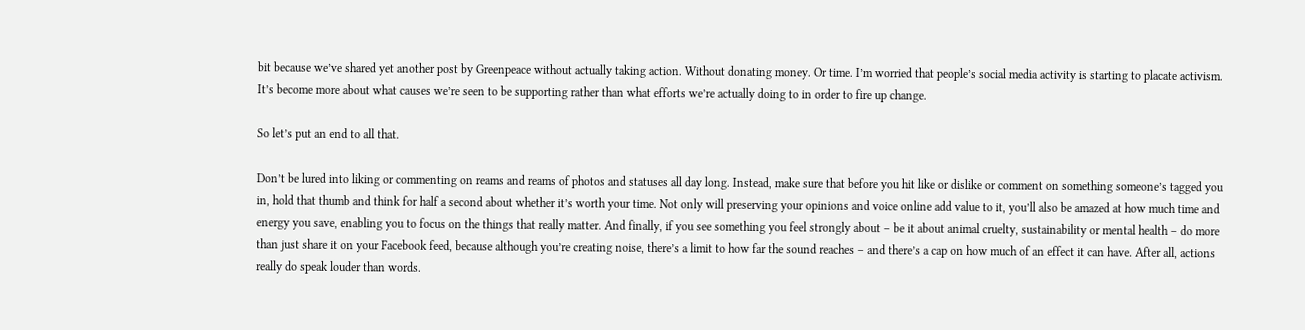bit because we’ve shared yet another post by Greenpeace without actually taking action. Without donating money. Or time. I’m worried that people’s social media activity is starting to placate activism. It’s become more about what causes we’re seen to be supporting rather than what efforts we’re actually doing to in order to fire up change.

So let’s put an end to all that.

Don’t be lured into liking or commenting on reams and reams of photos and statuses all day long. Instead, make sure that before you hit like or dislike or comment on something someone’s tagged you in, hold that thumb and think for half a second about whether it’s worth your time. Not only will preserving your opinions and voice online add value to it, you’ll also be amazed at how much time and energy you save, enabling you to focus on the things that really matter. And finally, if you see something you feel strongly about – be it about animal cruelty, sustainability or mental health – do more than just share it on your Facebook feed, because although you’re creating noise, there’s a limit to how far the sound reaches – and there’s a cap on how much of an effect it can have. After all, actions really do speak louder than words.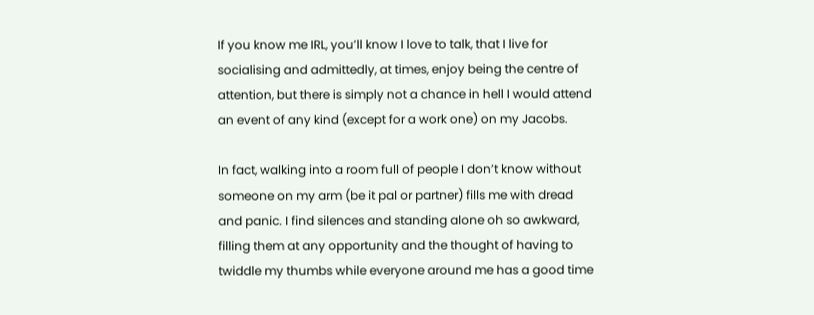If you know me IRL, you’ll know I love to talk, that I live for socialising and admittedly, at times, enjoy being the centre of attention, but there is simply not a chance in hell I would attend an event of any kind (except for a work one) on my Jacobs.

In fact, walking into a room full of people I don’t know without someone on my arm (be it pal or partner) fills me with dread and panic. I find silences and standing alone oh so awkward, filling them at any opportunity and the thought of having to twiddle my thumbs while everyone around me has a good time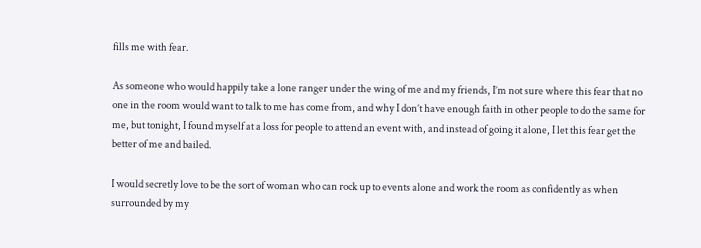fills me with fear.

As someone who would happily take a lone ranger under the wing of me and my friends, I’m not sure where this fear that no one in the room would want to talk to me has come from, and why I don’t have enough faith in other people to do the same for me, but tonight, I found myself at a loss for people to attend an event with, and instead of going it alone, I let this fear get the better of me and bailed.

I would secretly love to be the sort of woman who can rock up to events alone and work the room as confidently as when surrounded by my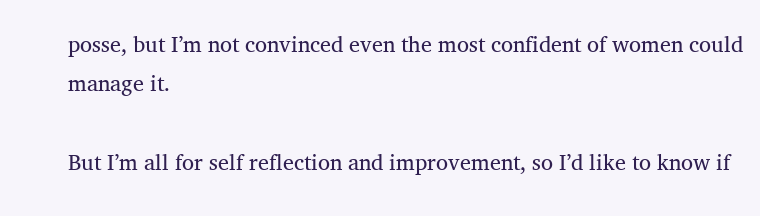posse, but I’m not convinced even the most confident of women could manage it.

But I’m all for self reflection and improvement, so I’d like to know if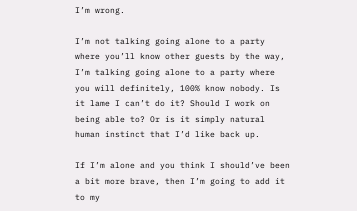I’m wrong.

I’m not talking going alone to a party where you’ll know other guests by the way, I’m talking going alone to a party where you will definitely, 100% know nobody. Is it lame I can’t do it? Should I work on being able to? Or is it simply natural human instinct that I’d like back up.

If I’m alone and you think I should’ve been a bit more brave, then I’m going to add it to my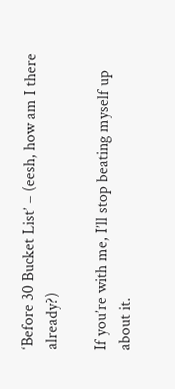‘Before 30 Bucket List’ – (eesh, how am I there already?)

If you’re with me, I’ll stop beating myself up about it.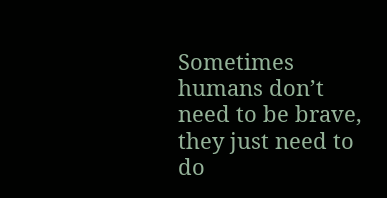Sometimes humans don’t need to be brave, they just need to do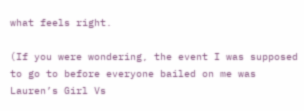what feels right.

(If you were wondering, the event I was supposed to go to before everyone bailed on me was Lauren’s Girl Vs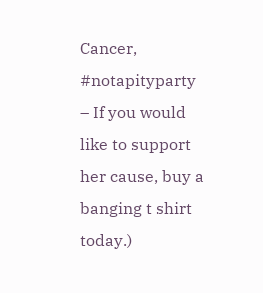Cancer, #notapityparty – If you would like to support her cause, buy a banging t shirt today.)